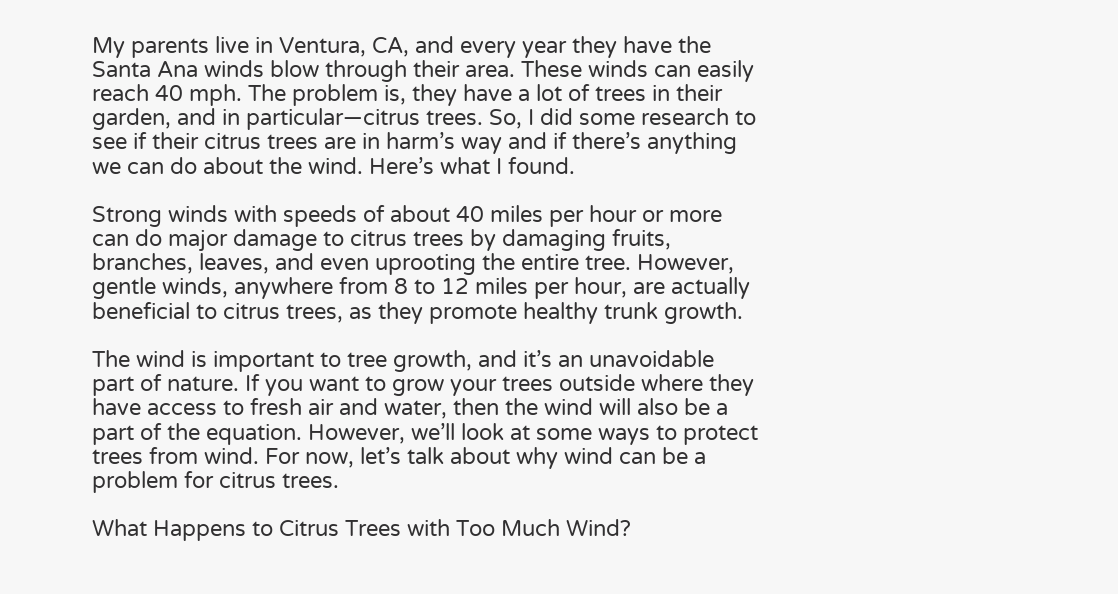My parents live in Ventura, CA, and every year they have the Santa Ana winds blow through their area. These winds can easily reach 40 mph. The problem is, they have a lot of trees in their garden, and in particular—citrus trees. So, I did some research to see if their citrus trees are in harm’s way and if there’s anything we can do about the wind. Here’s what I found.

Strong winds with speeds of about 40 miles per hour or more can do major damage to citrus trees by damaging fruits, branches, leaves, and even uprooting the entire tree. However, gentle winds, anywhere from 8 to 12 miles per hour, are actually beneficial to citrus trees, as they promote healthy trunk growth.

The wind is important to tree growth, and it’s an unavoidable part of nature. If you want to grow your trees outside where they have access to fresh air and water, then the wind will also be a part of the equation. However, we’ll look at some ways to protect trees from wind. For now, let’s talk about why wind can be a problem for citrus trees.

What Happens to Citrus Trees with Too Much Wind?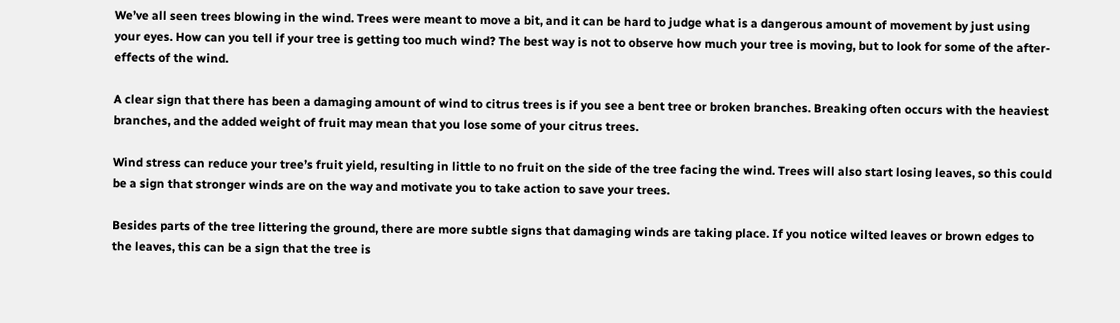We’ve all seen trees blowing in the wind. Trees were meant to move a bit, and it can be hard to judge what is a dangerous amount of movement by just using your eyes. How can you tell if your tree is getting too much wind? The best way is not to observe how much your tree is moving, but to look for some of the after-effects of the wind.

A clear sign that there has been a damaging amount of wind to citrus trees is if you see a bent tree or broken branches. Breaking often occurs with the heaviest branches, and the added weight of fruit may mean that you lose some of your citrus trees.

Wind stress can reduce your tree’s fruit yield, resulting in little to no fruit on the side of the tree facing the wind. Trees will also start losing leaves, so this could be a sign that stronger winds are on the way and motivate you to take action to save your trees.

Besides parts of the tree littering the ground, there are more subtle signs that damaging winds are taking place. If you notice wilted leaves or brown edges to the leaves, this can be a sign that the tree is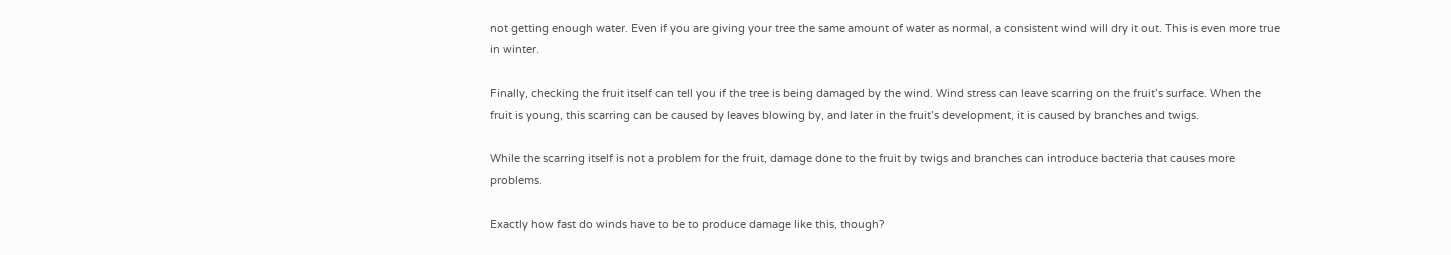not getting enough water. Even if you are giving your tree the same amount of water as normal, a consistent wind will dry it out. This is even more true in winter.

Finally, checking the fruit itself can tell you if the tree is being damaged by the wind. Wind stress can leave scarring on the fruit’s surface. When the fruit is young, this scarring can be caused by leaves blowing by, and later in the fruit’s development, it is caused by branches and twigs.

While the scarring itself is not a problem for the fruit, damage done to the fruit by twigs and branches can introduce bacteria that causes more problems.

Exactly how fast do winds have to be to produce damage like this, though?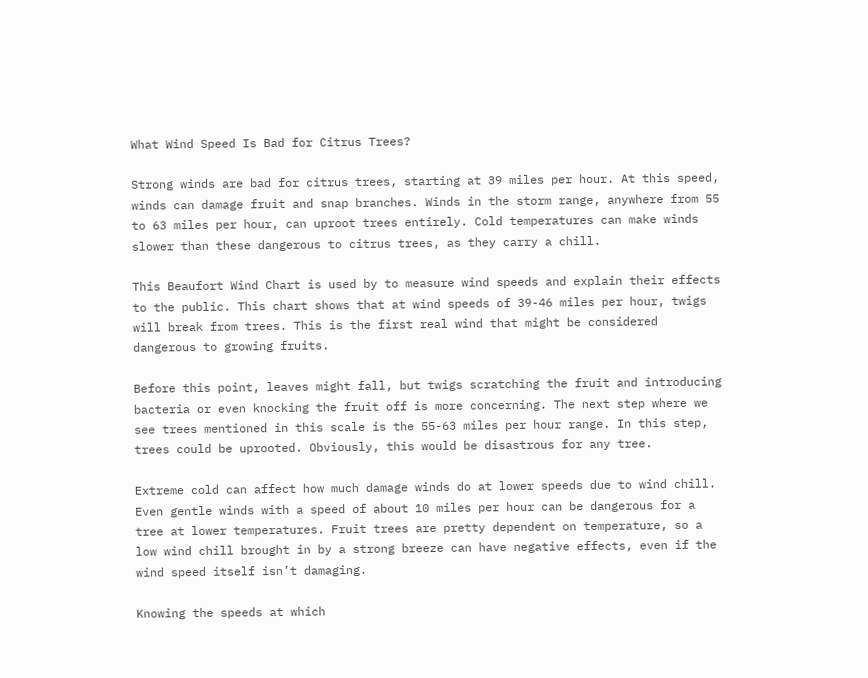What Wind Speed Is Bad for Citrus Trees?

Strong winds are bad for citrus trees, starting at 39 miles per hour. At this speed, winds can damage fruit and snap branches. Winds in the storm range, anywhere from 55 to 63 miles per hour, can uproot trees entirely. Cold temperatures can make winds slower than these dangerous to citrus trees, as they carry a chill.

This Beaufort Wind Chart is used by to measure wind speeds and explain their effects to the public. This chart shows that at wind speeds of 39-46 miles per hour, twigs will break from trees. This is the first real wind that might be considered dangerous to growing fruits.

Before this point, leaves might fall, but twigs scratching the fruit and introducing bacteria or even knocking the fruit off is more concerning. The next step where we see trees mentioned in this scale is the 55-63 miles per hour range. In this step, trees could be uprooted. Obviously, this would be disastrous for any tree.

Extreme cold can affect how much damage winds do at lower speeds due to wind chill. Even gentle winds with a speed of about 10 miles per hour can be dangerous for a tree at lower temperatures. Fruit trees are pretty dependent on temperature, so a low wind chill brought in by a strong breeze can have negative effects, even if the wind speed itself isn’t damaging.

Knowing the speeds at which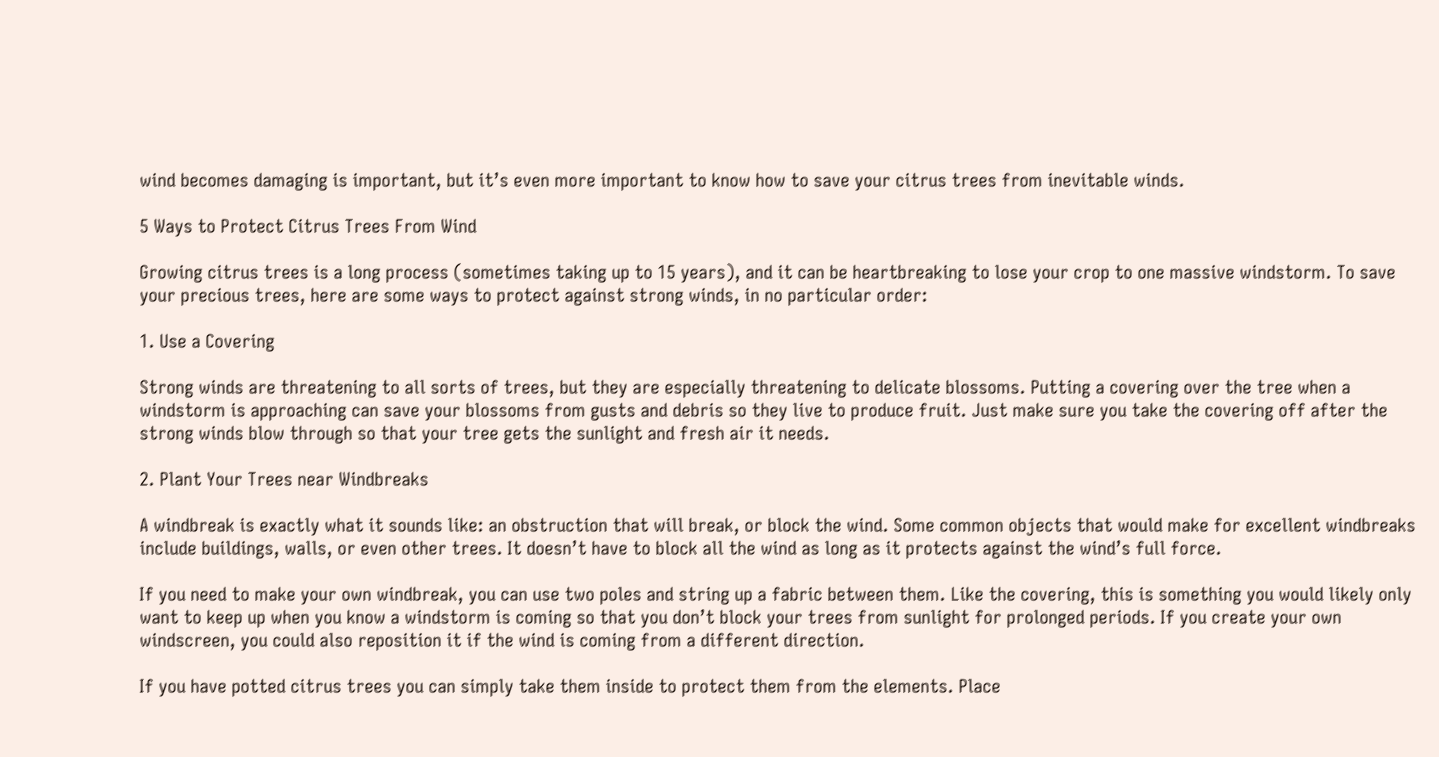wind becomes damaging is important, but it’s even more important to know how to save your citrus trees from inevitable winds.

5 Ways to Protect Citrus Trees From Wind

Growing citrus trees is a long process (sometimes taking up to 15 years), and it can be heartbreaking to lose your crop to one massive windstorm. To save your precious trees, here are some ways to protect against strong winds, in no particular order:

1. Use a Covering

Strong winds are threatening to all sorts of trees, but they are especially threatening to delicate blossoms. Putting a covering over the tree when a windstorm is approaching can save your blossoms from gusts and debris so they live to produce fruit. Just make sure you take the covering off after the strong winds blow through so that your tree gets the sunlight and fresh air it needs.

2. Plant Your Trees near Windbreaks

A windbreak is exactly what it sounds like: an obstruction that will break, or block the wind. Some common objects that would make for excellent windbreaks include buildings, walls, or even other trees. It doesn’t have to block all the wind as long as it protects against the wind’s full force.

If you need to make your own windbreak, you can use two poles and string up a fabric between them. Like the covering, this is something you would likely only want to keep up when you know a windstorm is coming so that you don’t block your trees from sunlight for prolonged periods. If you create your own windscreen, you could also reposition it if the wind is coming from a different direction.

If you have potted citrus trees you can simply take them inside to protect them from the elements. Place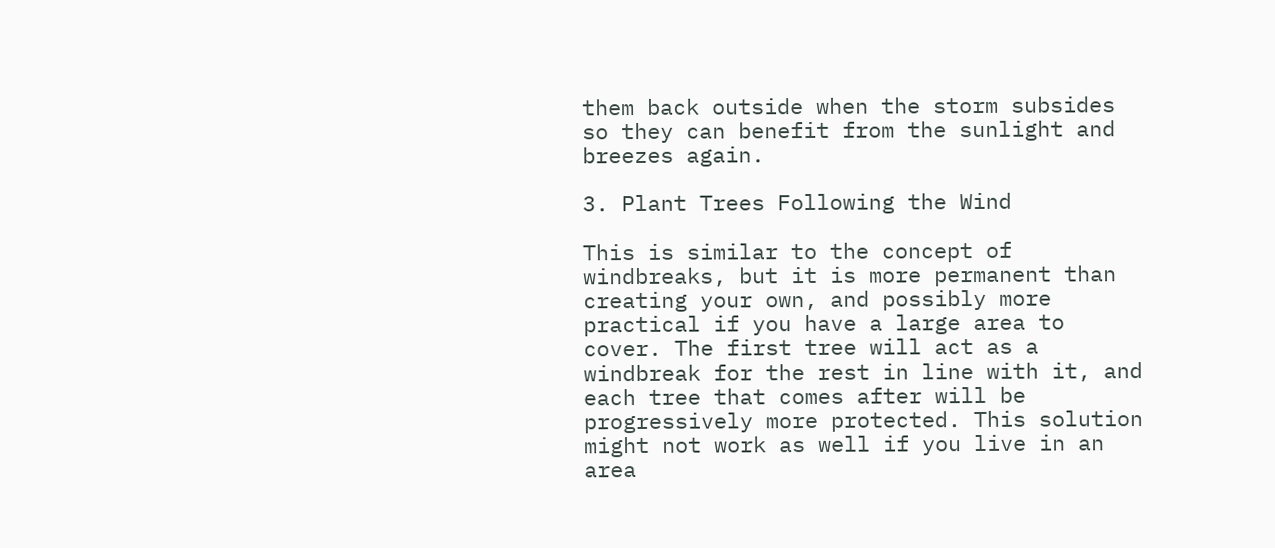them back outside when the storm subsides so they can benefit from the sunlight and breezes again.

3. Plant Trees Following the Wind

This is similar to the concept of windbreaks, but it is more permanent than creating your own, and possibly more practical if you have a large area to cover. The first tree will act as a windbreak for the rest in line with it, and each tree that comes after will be progressively more protected. This solution might not work as well if you live in an area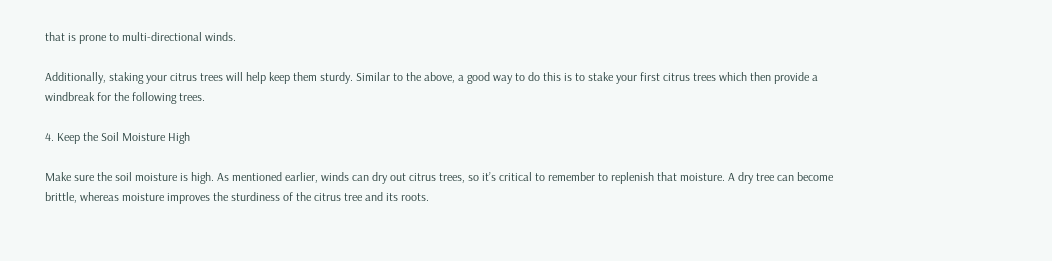that is prone to multi-directional winds.

Additionally, staking your citrus trees will help keep them sturdy. Similar to the above, a good way to do this is to stake your first citrus trees which then provide a windbreak for the following trees.

4. Keep the Soil Moisture High

Make sure the soil moisture is high. As mentioned earlier, winds can dry out citrus trees, so it’s critical to remember to replenish that moisture. A dry tree can become brittle, whereas moisture improves the sturdiness of the citrus tree and its roots.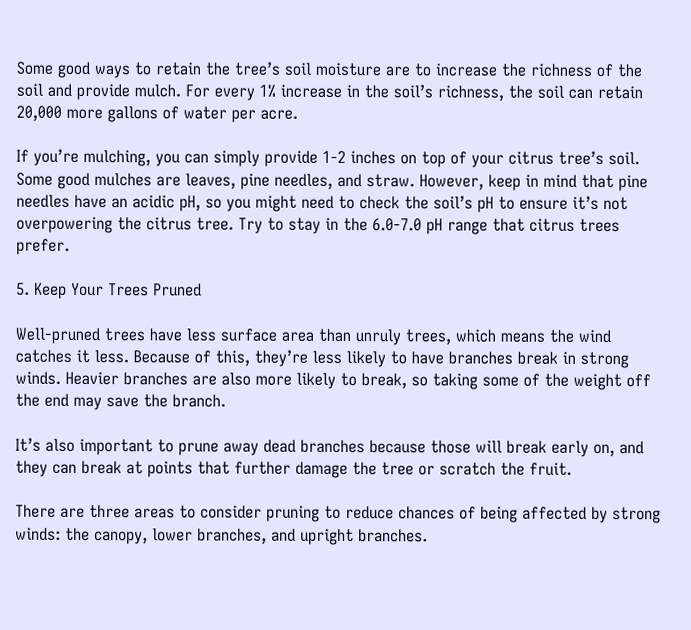Some good ways to retain the tree’s soil moisture are to increase the richness of the soil and provide mulch. For every 1% increase in the soil’s richness, the soil can retain 20,000 more gallons of water per acre.

If you’re mulching, you can simply provide 1-2 inches on top of your citrus tree’s soil. Some good mulches are leaves, pine needles, and straw. However, keep in mind that pine needles have an acidic pH, so you might need to check the soil’s pH to ensure it’s not overpowering the citrus tree. Try to stay in the 6.0-7.0 pH range that citrus trees prefer.

5. Keep Your Trees Pruned

Well-pruned trees have less surface area than unruly trees, which means the wind catches it less. Because of this, they’re less likely to have branches break in strong winds. Heavier branches are also more likely to break, so taking some of the weight off the end may save the branch.

It’s also important to prune away dead branches because those will break early on, and they can break at points that further damage the tree or scratch the fruit.

There are three areas to consider pruning to reduce chances of being affected by strong winds: the canopy, lower branches, and upright branches.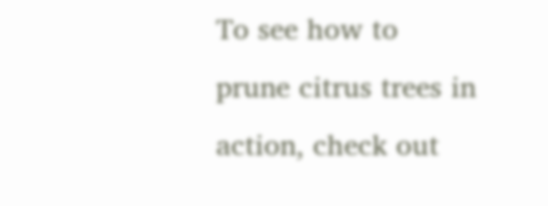To see how to prune citrus trees in action, check out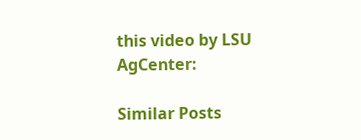this video by LSU AgCenter:

Similar Posts